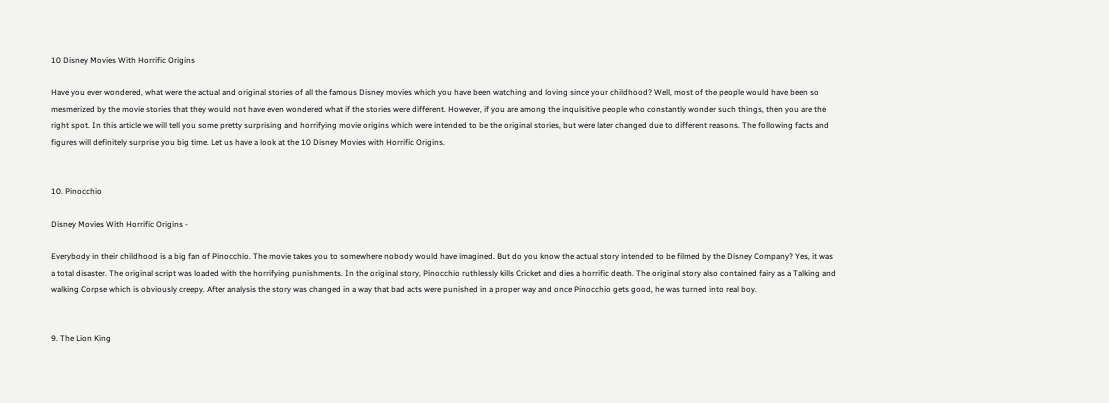10 Disney Movies With Horrific Origins

Have you ever wondered, what were the actual and original stories of all the famous Disney movies which you have been watching and loving since your childhood? Well, most of the people would have been so mesmerized by the movie stories that they would not have even wondered what if the stories were different. However, if you are among the inquisitive people who constantly wonder such things, then you are the right spot. In this article we will tell you some pretty surprising and horrifying movie origins which were intended to be the original stories, but were later changed due to different reasons. The following facts and figures will definitely surprise you big time. Let us have a look at the 10 Disney Movies with Horrific Origins.


10. Pinocchio

Disney Movies With Horrific Origins -

Everybody in their childhood is a big fan of Pinocchio. The movie takes you to somewhere nobody would have imagined. But do you know the actual story intended to be filmed by the Disney Company? Yes, it was a total disaster. The original script was loaded with the horrifying punishments. In the original story, Pinocchio ruthlessly kills Cricket and dies a horrific death. The original story also contained fairy as a Talking and walking Corpse which is obviously creepy. After analysis the story was changed in a way that bad acts were punished in a proper way and once Pinocchio gets good, he was turned into real boy.


9. The Lion King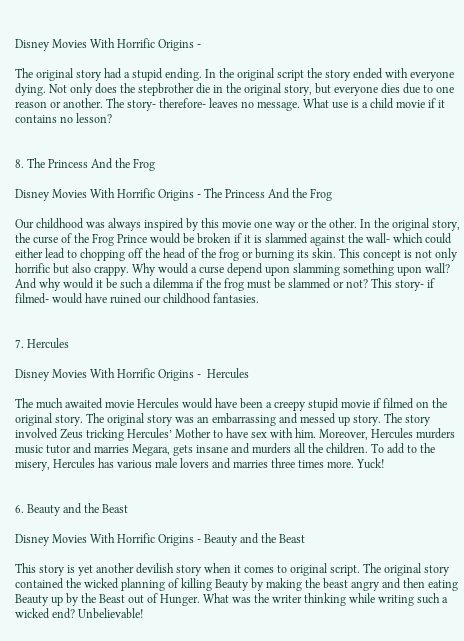Disney Movies With Horrific Origins -

The original story had a stupid ending. In the original script the story ended with everyone dying. Not only does the stepbrother die in the original story, but everyone dies due to one reason or another. The story- therefore- leaves no message. What use is a child movie if it contains no lesson?


8. The Princess And the Frog

Disney Movies With Horrific Origins - The Princess And the Frog

Our childhood was always inspired by this movie one way or the other. In the original story, the curse of the Frog Prince would be broken if it is slammed against the wall- which could either lead to chopping off the head of the frog or burning its skin. This concept is not only horrific but also crappy. Why would a curse depend upon slamming something upon wall? And why would it be such a dilemma if the frog must be slammed or not? This story- if filmed- would have ruined our childhood fantasies.


7. Hercules

Disney Movies With Horrific Origins -  Hercules

The much awaited movie Hercules would have been a creepy stupid movie if filmed on the original story. The original story was an embarrassing and messed up story. The story involved Zeus tricking Hercules’ Mother to have sex with him. Moreover, Hercules murders music tutor and marries Megara, gets insane and murders all the children. To add to the misery, Hercules has various male lovers and marries three times more. Yuck!


6. Beauty and the Beast

Disney Movies With Horrific Origins - Beauty and the Beast

This story is yet another devilish story when it comes to original script. The original story contained the wicked planning of killing Beauty by making the beast angry and then eating Beauty up by the Beast out of Hunger. What was the writer thinking while writing such a wicked end? Unbelievable!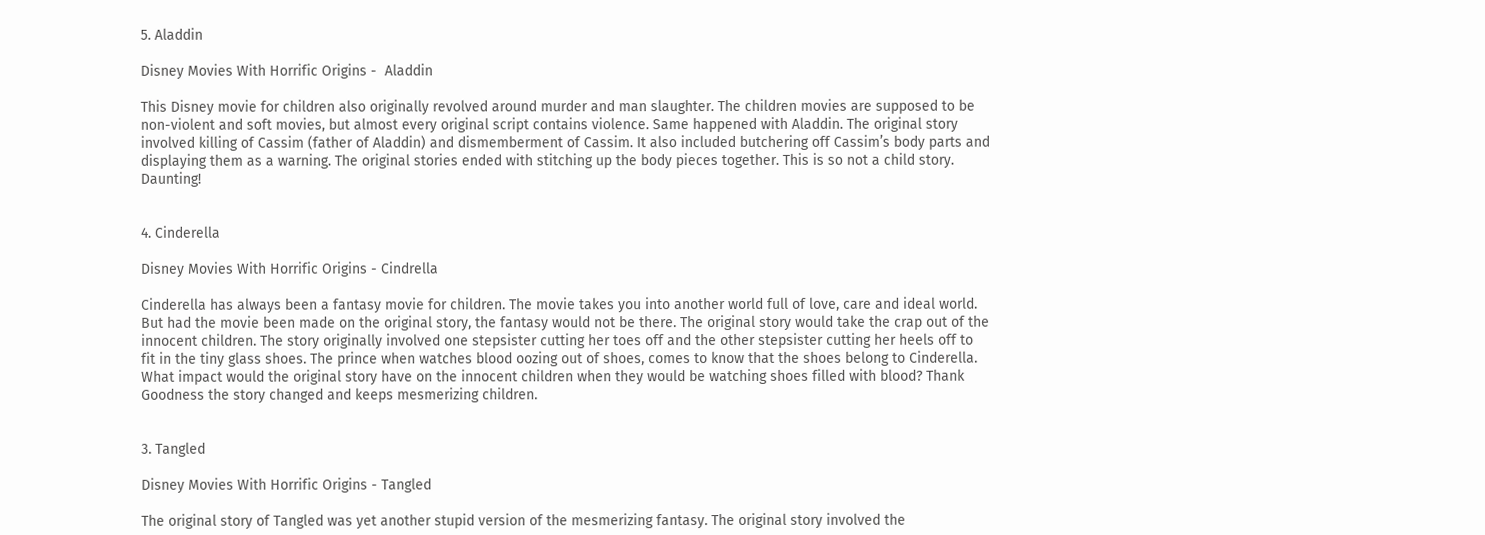5. Aladdin

Disney Movies With Horrific Origins -  Aladdin

This Disney movie for children also originally revolved around murder and man slaughter. The children movies are supposed to be non-violent and soft movies, but almost every original script contains violence. Same happened with Aladdin. The original story involved killing of Cassim (father of Aladdin) and dismemberment of Cassim. It also included butchering off Cassim’s body parts and displaying them as a warning. The original stories ended with stitching up the body pieces together. This is so not a child story. Daunting!


4. Cinderella

Disney Movies With Horrific Origins - Cindrella

Cinderella has always been a fantasy movie for children. The movie takes you into another world full of love, care and ideal world. But had the movie been made on the original story, the fantasy would not be there. The original story would take the crap out of the innocent children. The story originally involved one stepsister cutting her toes off and the other stepsister cutting her heels off to fit in the tiny glass shoes. The prince when watches blood oozing out of shoes, comes to know that the shoes belong to Cinderella. What impact would the original story have on the innocent children when they would be watching shoes filled with blood? Thank Goodness the story changed and keeps mesmerizing children.


3. Tangled

Disney Movies With Horrific Origins - Tangled

The original story of Tangled was yet another stupid version of the mesmerizing fantasy. The original story involved the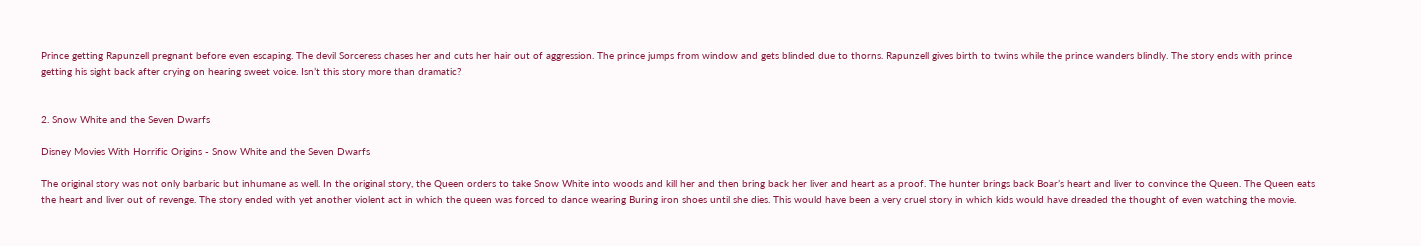Prince getting Rapunzell pregnant before even escaping. The devil Sorceress chases her and cuts her hair out of aggression. The prince jumps from window and gets blinded due to thorns. Rapunzell gives birth to twins while the prince wanders blindly. The story ends with prince getting his sight back after crying on hearing sweet voice. Isn’t this story more than dramatic?


2. Snow White and the Seven Dwarfs

Disney Movies With Horrific Origins - Snow White and the Seven Dwarfs

The original story was not only barbaric but inhumane as well. In the original story, the Queen orders to take Snow White into woods and kill her and then bring back her liver and heart as a proof. The hunter brings back Boar’s heart and liver to convince the Queen. The Queen eats the heart and liver out of revenge. The story ended with yet another violent act in which the queen was forced to dance wearing Buring iron shoes until she dies. This would have been a very cruel story in which kids would have dreaded the thought of even watching the movie.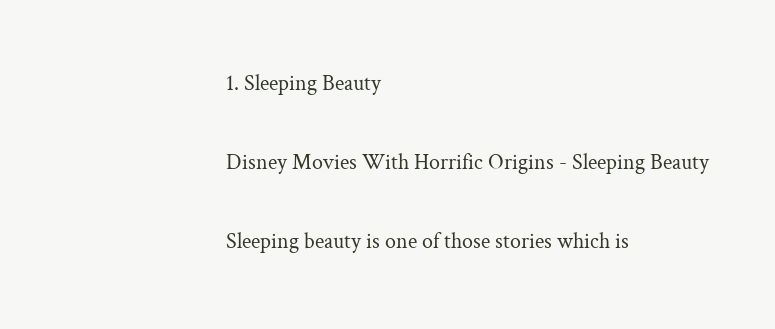1. Sleeping Beauty

Disney Movies With Horrific Origins - Sleeping Beauty

Sleeping beauty is one of those stories which is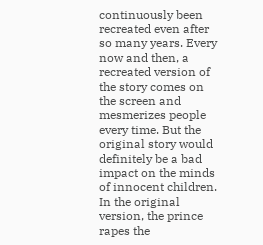continuously been recreated even after so many years. Every now and then, a recreated version of the story comes on the screen and mesmerizes people every time. But the original story would definitely be a bad impact on the minds of innocent children. In the original version, the prince rapes the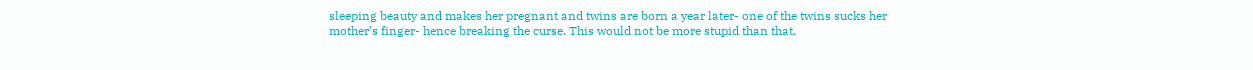sleeping beauty and makes her pregnant and twins are born a year later- one of the twins sucks her mother’s finger- hence breaking the curse. This would not be more stupid than that.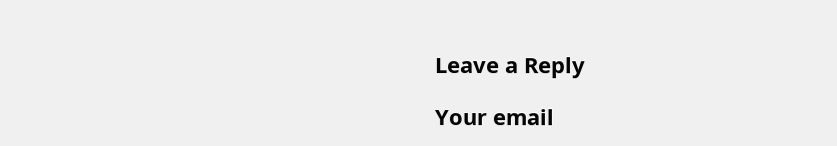Leave a Reply

Your email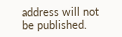address will not be published.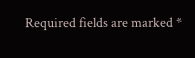Required fields are marked *